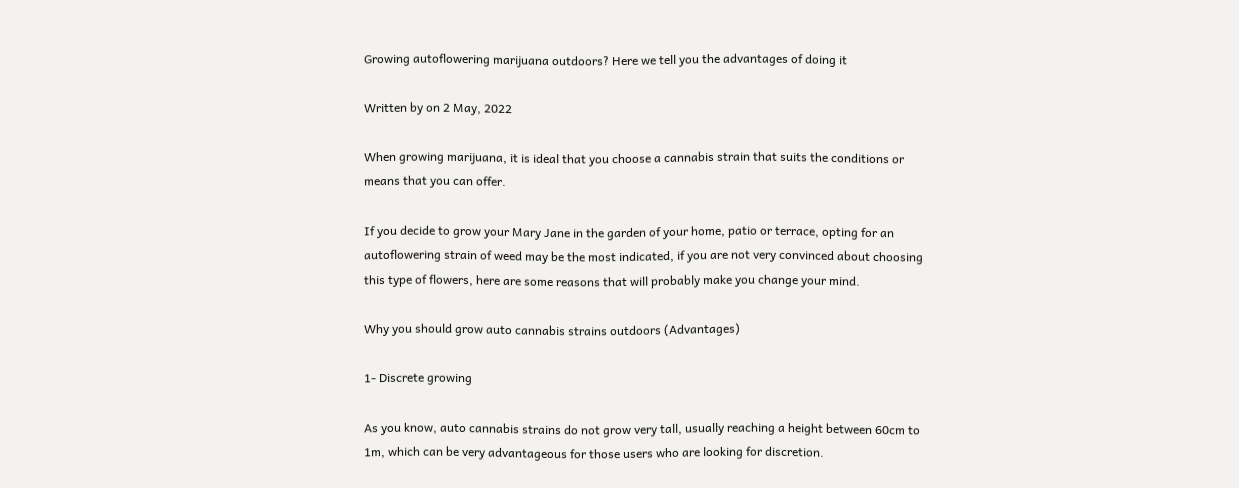Growing autoflowering marijuana outdoors? Here we tell you the advantages of doing it

Written by on 2 May, 2022

When growing marijuana, it is ideal that you choose a cannabis strain that suits the conditions or means that you can offer.

If you decide to grow your Mary Jane in the garden of your home, patio or terrace, opting for an autoflowering strain of weed may be the most indicated, if you are not very convinced about choosing this type of flowers, here are some reasons that will probably make you change your mind.

Why you should grow auto cannabis strains outdoors (Advantages)

1- Discrete growing

As you know, auto cannabis strains do not grow very tall, usually reaching a height between 60cm to 1m, which can be very advantageous for those users who are looking for discretion.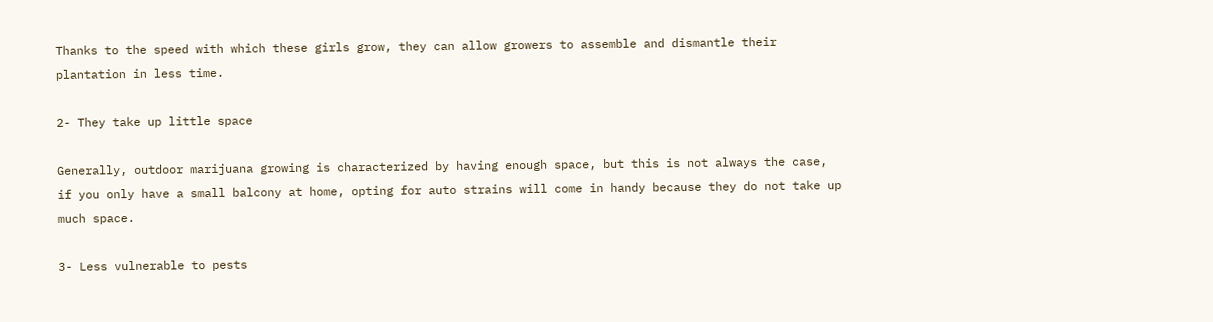Thanks to the speed with which these girls grow, they can allow growers to assemble and dismantle their plantation in less time.

2- They take up little space

Generally, outdoor marijuana growing is characterized by having enough space, but this is not always the case, if you only have a small balcony at home, opting for auto strains will come in handy because they do not take up much space.

3- Less vulnerable to pests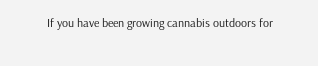If you have been growing cannabis outdoors for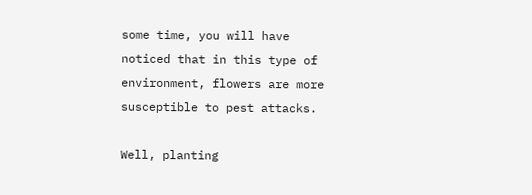some time, you will have noticed that in this type of environment, flowers are more susceptible to pest attacks.

Well, planting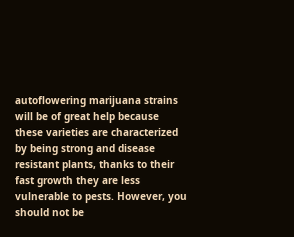autoflowering marijuana strains will be of great help because these varieties are characterized by being strong and disease resistant plants, thanks to their fast growth they are less vulnerable to pests. However, you should not be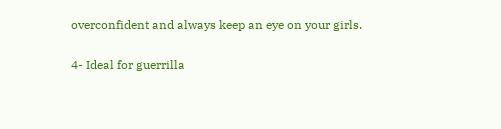overconfident and always keep an eye on your girls.

4- Ideal for guerrilla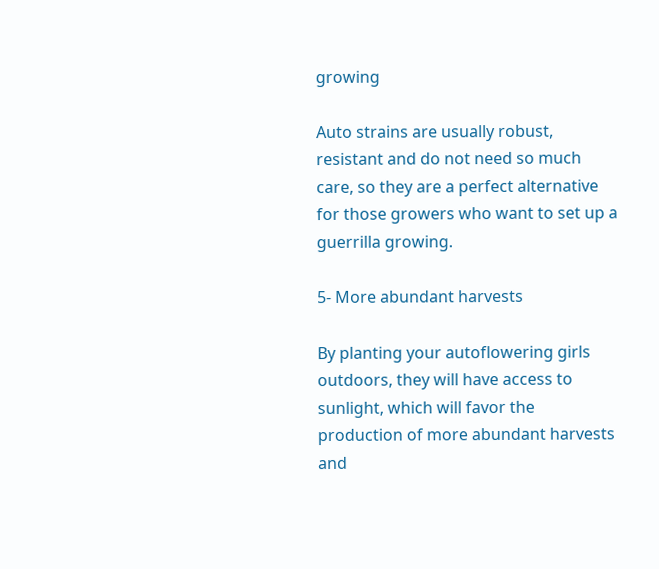growing

Auto strains are usually robust, resistant and do not need so much care, so they are a perfect alternative for those growers who want to set up a guerrilla growing.

5- More abundant harvests

By planting your autoflowering girls outdoors, they will have access to sunlight, which will favor the production of more abundant harvests and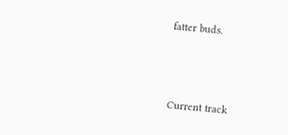fatter buds.



Current track